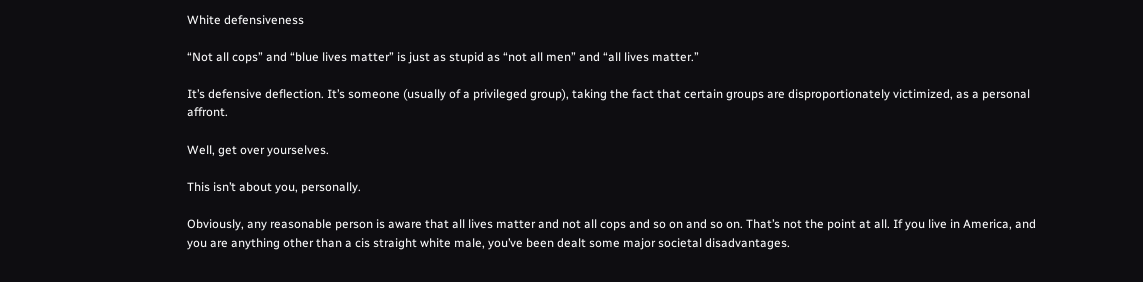White defensiveness

“Not all cops” and “blue lives matter” is just as stupid as “not all men” and “all lives matter.”

It’s defensive deflection. It’s someone (usually of a privileged group), taking the fact that certain groups are disproportionately victimized, as a personal affront.

Well, get over yourselves.

This isn’t about you, personally.

Obviously, any reasonable person is aware that all lives matter and not all cops and so on and so on. That’s not the point at all. If you live in America, and you are anything other than a cis straight white male, you’ve been dealt some major societal disadvantages.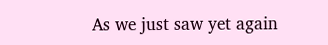As we just saw yet again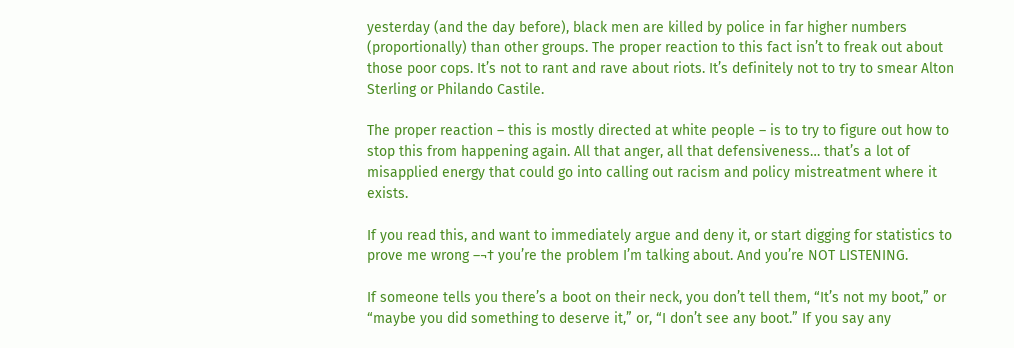yesterday (and the day before), black men are killed by police in far higher numbers (proportionally) than other groups. The proper reaction to this fact isn’t to freak out about those poor cops. It’s not to rant and rave about riots. It’s definitely not to try to smear Alton Sterling or Philando Castile.

The proper reaction – this is mostly directed at white people – is to try to figure out how to stop this from happening again. All that anger, all that defensiveness… that’s a lot of misapplied energy that could go into calling out racism and policy mistreatment where it exists.

If you read this, and want to immediately argue and deny it, or start digging for statistics to prove me wrong –¬† you’re the problem I’m talking about. And you’re NOT LISTENING.

If someone tells you there’s a boot on their neck, you don’t tell them, “It’s not my boot,” or “maybe you did something to deserve it,” or, “I don’t see any boot.” If you say any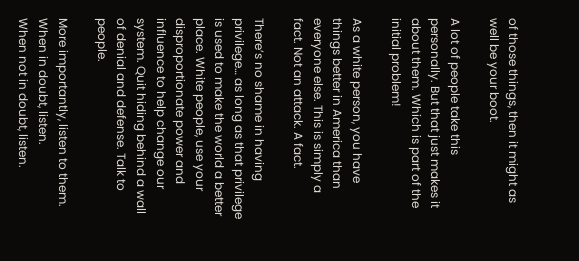of those things, then it might as well be your boot.

A lot of people take this personally. But that just makes it about them. Which is part of the initial problem!

As a white person, you have things better in America than everyone else. This is simply a fact. Not an attack. A fact.

There’s no shame in having privilege… as long as that privilege is used to make the world a better place. White people, use your disproportionate power and influence to help change our system. Quit hiding behind a wall of denial and defense. Talk to people.

More importantly, listen to them.
When in doubt, listen.
When not in doubt, listen.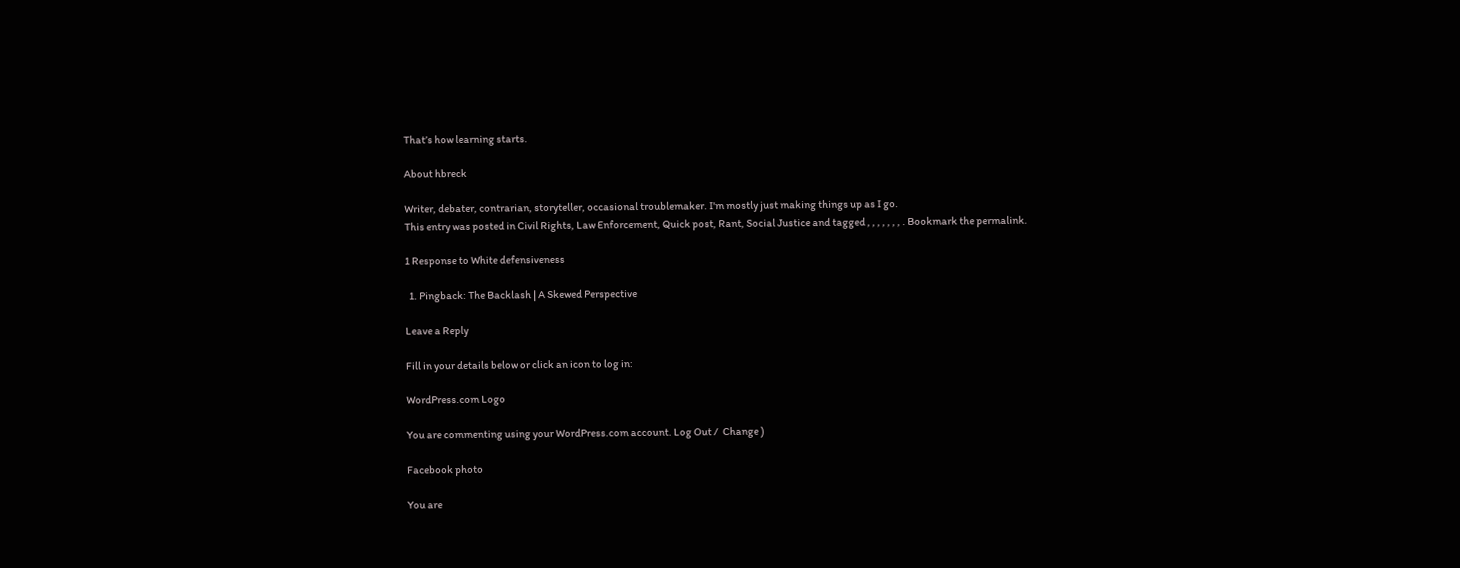That’s how learning starts.

About hbreck

Writer, debater, contrarian, storyteller, occasional troublemaker. I'm mostly just making things up as I go.
This entry was posted in Civil Rights, Law Enforcement, Quick post, Rant, Social Justice and tagged , , , , , , , . Bookmark the permalink.

1 Response to White defensiveness

  1. Pingback: The Backlash | A Skewed Perspective

Leave a Reply

Fill in your details below or click an icon to log in:

WordPress.com Logo

You are commenting using your WordPress.com account. Log Out /  Change )

Facebook photo

You are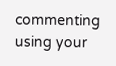commenting using your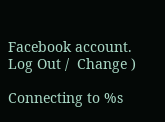Facebook account. Log Out /  Change )

Connecting to %s